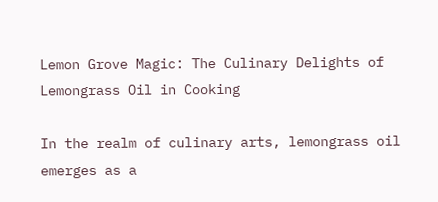Lemon Grove Magic: The Culinary Delights of Lemongrass Oil in Cooking

In the realm of culinary arts, lemongrass oil emerges as a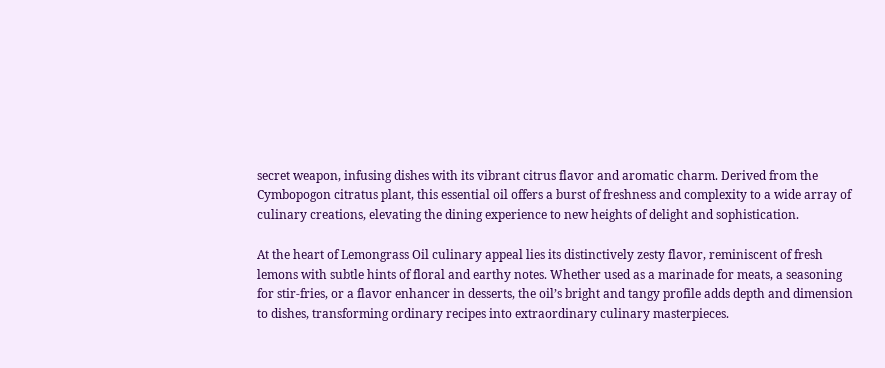secret weapon, infusing dishes with its vibrant citrus flavor and aromatic charm. Derived from the Cymbopogon citratus plant, this essential oil offers a burst of freshness and complexity to a wide array of culinary creations, elevating the dining experience to new heights of delight and sophistication.

At the heart of Lemongrass Oil culinary appeal lies its distinctively zesty flavor, reminiscent of fresh lemons with subtle hints of floral and earthy notes. Whether used as a marinade for meats, a seasoning for stir-fries, or a flavor enhancer in desserts, the oil’s bright and tangy profile adds depth and dimension to dishes, transforming ordinary recipes into extraordinary culinary masterpieces.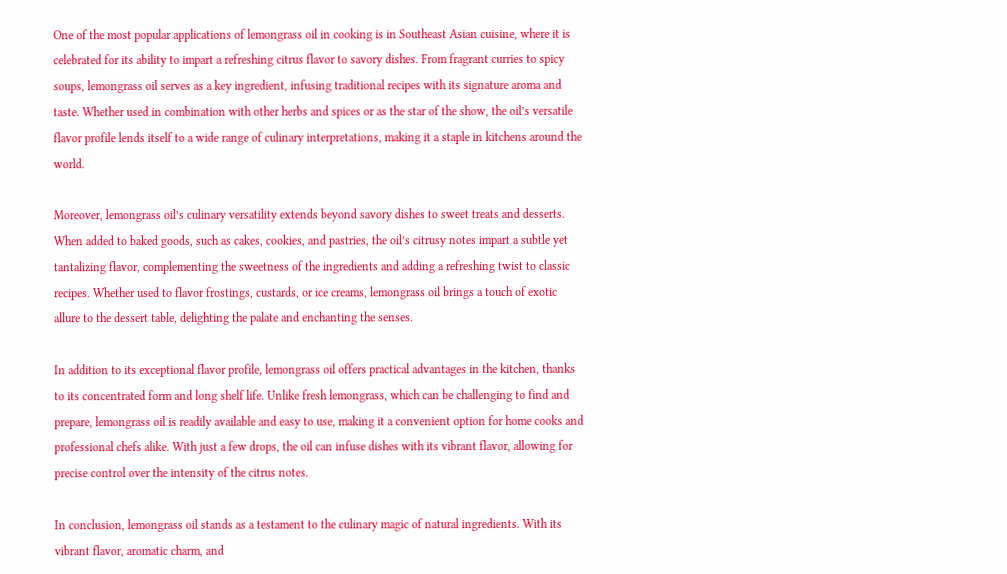One of the most popular applications of lemongrass oil in cooking is in Southeast Asian cuisine, where it is celebrated for its ability to impart a refreshing citrus flavor to savory dishes. From fragrant curries to spicy soups, lemongrass oil serves as a key ingredient, infusing traditional recipes with its signature aroma and taste. Whether used in combination with other herbs and spices or as the star of the show, the oil’s versatile flavor profile lends itself to a wide range of culinary interpretations, making it a staple in kitchens around the world.

Moreover, lemongrass oil’s culinary versatility extends beyond savory dishes to sweet treats and desserts. When added to baked goods, such as cakes, cookies, and pastries, the oil’s citrusy notes impart a subtle yet tantalizing flavor, complementing the sweetness of the ingredients and adding a refreshing twist to classic recipes. Whether used to flavor frostings, custards, or ice creams, lemongrass oil brings a touch of exotic allure to the dessert table, delighting the palate and enchanting the senses.

In addition to its exceptional flavor profile, lemongrass oil offers practical advantages in the kitchen, thanks to its concentrated form and long shelf life. Unlike fresh lemongrass, which can be challenging to find and prepare, lemongrass oil is readily available and easy to use, making it a convenient option for home cooks and professional chefs alike. With just a few drops, the oil can infuse dishes with its vibrant flavor, allowing for precise control over the intensity of the citrus notes.

In conclusion, lemongrass oil stands as a testament to the culinary magic of natural ingredients. With its vibrant flavor, aromatic charm, and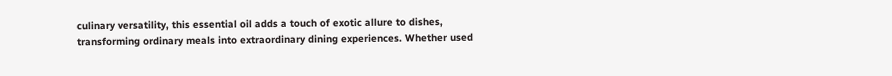culinary versatility, this essential oil adds a touch of exotic allure to dishes, transforming ordinary meals into extraordinary dining experiences. Whether used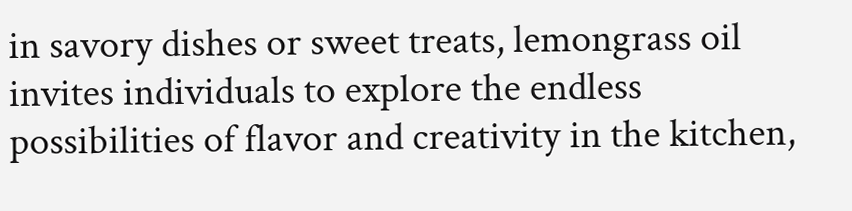in savory dishes or sweet treats, lemongrass oil invites individuals to explore the endless possibilities of flavor and creativity in the kitchen,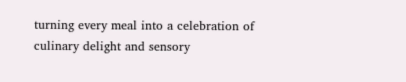turning every meal into a celebration of culinary delight and sensory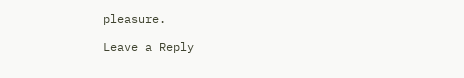pleasure.

Leave a Reply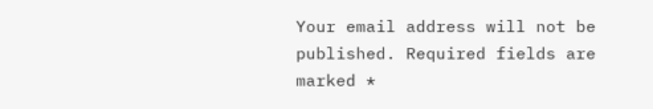Your email address will not be published. Required fields are marked *